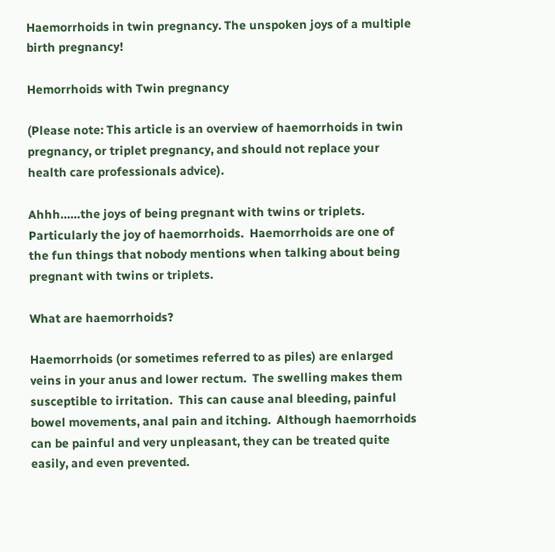Haemorrhoids in twin pregnancy. The unspoken joys of a multiple birth pregnancy!

Hemorrhoids with Twin pregnancy

(Please note: This article is an overview of haemorrhoids in twin pregnancy, or triplet pregnancy, and should not replace your health care professionals advice).

Ahhh……the joys of being pregnant with twins or triplets.  Particularly the joy of haemorrhoids.  Haemorrhoids are one of the fun things that nobody mentions when talking about being pregnant with twins or triplets.

What are haemorrhoids?

Haemorrhoids (or sometimes referred to as piles) are enlarged veins in your anus and lower rectum.  The swelling makes them susceptible to irritation.  This can cause anal bleeding, painful bowel movements, anal pain and itching.  Although haemorrhoids can be painful and very unpleasant, they can be treated quite easily, and even prevented.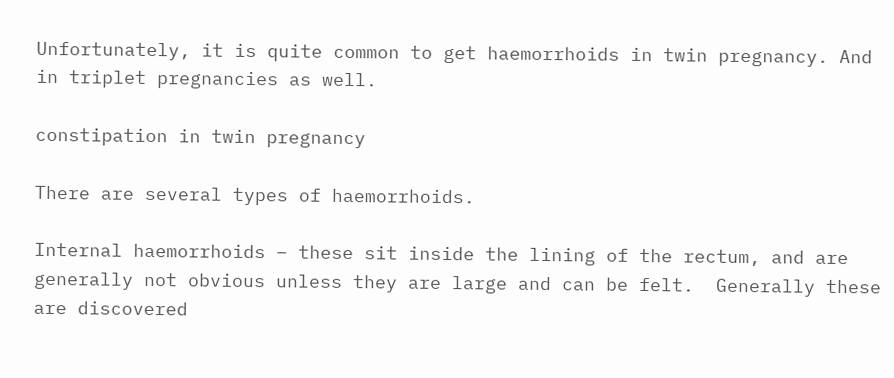Unfortunately, it is quite common to get haemorrhoids in twin pregnancy. And in triplet pregnancies as well.

constipation in twin pregnancy

There are several types of haemorrhoids.

Internal haemorrhoids – these sit inside the lining of the rectum, and are generally not obvious unless they are large and can be felt.  Generally these are discovered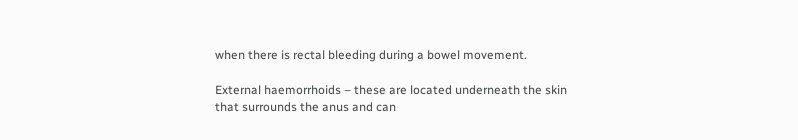when there is rectal bleeding during a bowel movement.

External haemorrhoids – these are located underneath the skin that surrounds the anus and can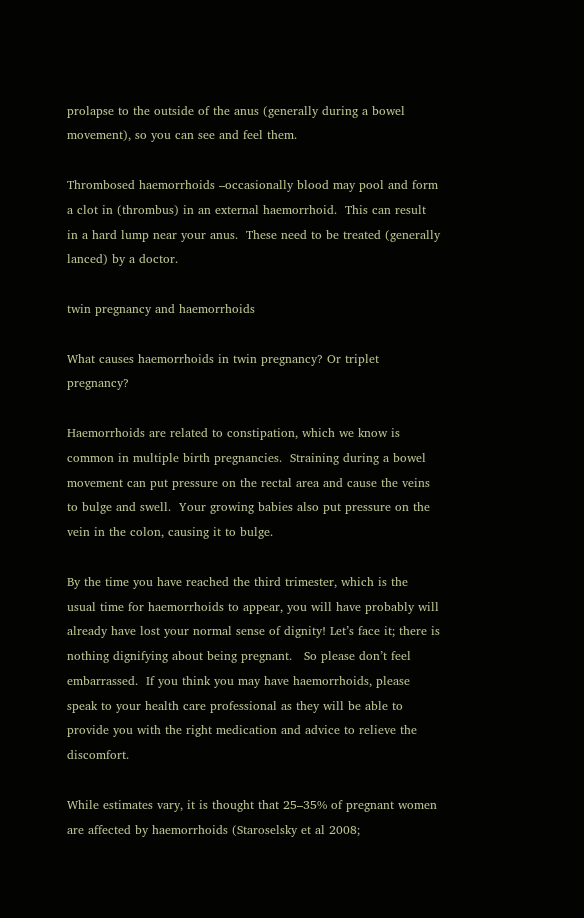prolapse to the outside of the anus (generally during a bowel movement), so you can see and feel them.

Thrombosed haemorrhoids –occasionally blood may pool and form a clot in (thrombus) in an external haemorrhoid.  This can result in a hard lump near your anus.  These need to be treated (generally lanced) by a doctor.

twin pregnancy and haemorrhoids

What causes haemorrhoids in twin pregnancy? Or triplet pregnancy?

Haemorrhoids are related to constipation, which we know is common in multiple birth pregnancies.  Straining during a bowel movement can put pressure on the rectal area and cause the veins to bulge and swell.  Your growing babies also put pressure on the vein in the colon, causing it to bulge.

By the time you have reached the third trimester, which is the usual time for haemorrhoids to appear, you will have probably will already have lost your normal sense of dignity! Let’s face it; there is nothing dignifying about being pregnant.   So please don’t feel embarrassed.  If you think you may have haemorrhoids, please speak to your health care professional as they will be able to provide you with the right medication and advice to relieve the discomfort.

While estimates vary, it is thought that 25–35% of pregnant women are affected by haemorrhoids (Staroselsky et al 2008;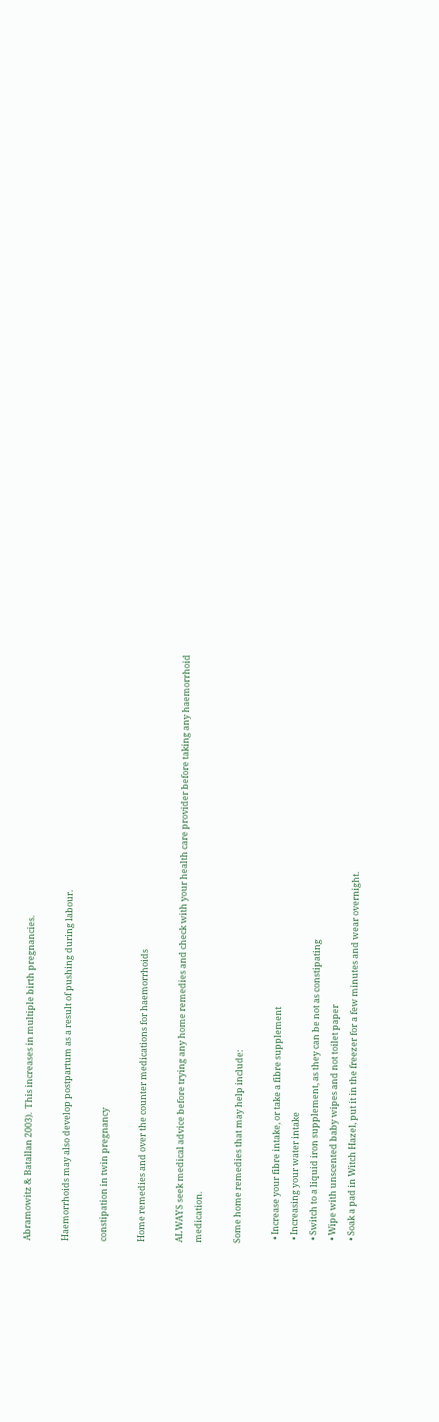Abramowitz & Batallan 2003).  This increases in multiple birth pregnancies.

Haemorrhoids may also develop postpartum as a result of pushing during labour.

constipation in twin pregnancy

Home remedies and over the counter medications for haemorrhoids

ALWAYS seek medical advice before trying any home remedies and check with your health care provider before taking any haemorrhoid medication.

Some home remedies that may help include:

  • Increase your fibre intake, or take a fibre supplement
  • Increasing your water intake
  • Switch to a liquid iron supplement, as they can be not as constipating
  • Wipe with unscented baby wipes and not toilet paper
  • Soak a pad in Witch Hazel, put it in the freezer for a few minutes and wear overnight.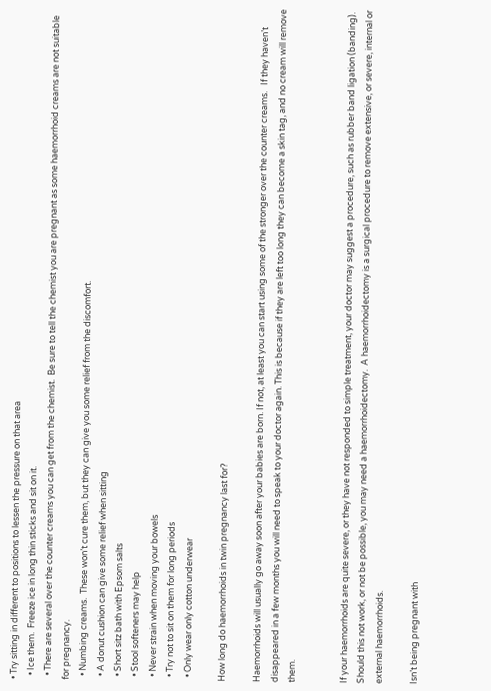• Try sitting in different to positions to lessen the pressure on that area
  • Ice them.  Freeze ice in long thin sticks and sit on it.
  • There are several over the counter creams you can get from the chemist.  Be sure to tell the chemist you are pregnant as some haemorrhoid creams are not suitable for pregnancy.
  • Numbing creams.  These won’t cure them, but they can give you some relief from the discomfort.
  • A donut cushion can give some relief when sitting
  • Short sitz bath with Epsom salts
  • Stool softeners may help
  • Never strain when moving your bowels
  • Try not to sit on them for long periods
  • Only wear only cotton underwear

How long do haemorrhoids in twin pregnancy last for?

Haemorrhoids will usually go away soon after your babies are born. If not, at least you can start using some of the stronger over the counter creams.   If they haven’t disappeared in a few months you will need to speak to your doctor again. This is because if they are left too long they can become a skin tag, and no cream will remove them.


If your haemorrhoids are quite severe, or they have not responded to simple treatment, your doctor may suggest a procedure, such as rubber band ligation (banding).   Should this not work, or not be possible, you may need a haemorrhoidectomy.  A haemorrhoidectomy is a surgical procedure to remove extensive, or severe, internal or external haemorrhoids.

Isn’t being pregnant with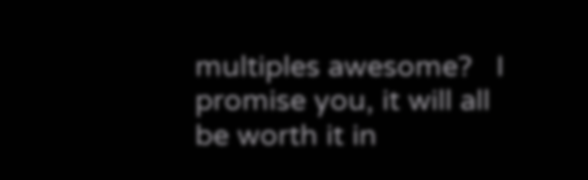multiples awesome?   I promise you, it will all be worth it in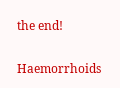the end!

Haemorrhoids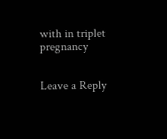with in triplet pregnancy


Leave a Reply